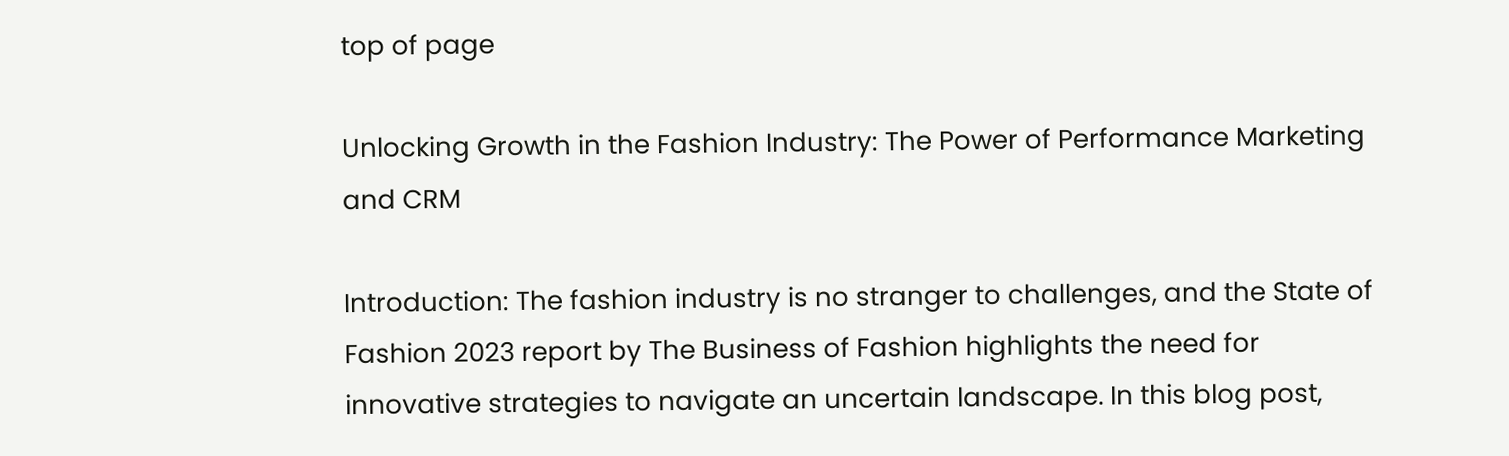top of page

Unlocking Growth in the Fashion Industry: The Power of Performance Marketing and CRM

Introduction: The fashion industry is no stranger to challenges, and the State of Fashion 2023 report by The Business of Fashion highlights the need for innovative strategies to navigate an uncertain landscape. In this blog post,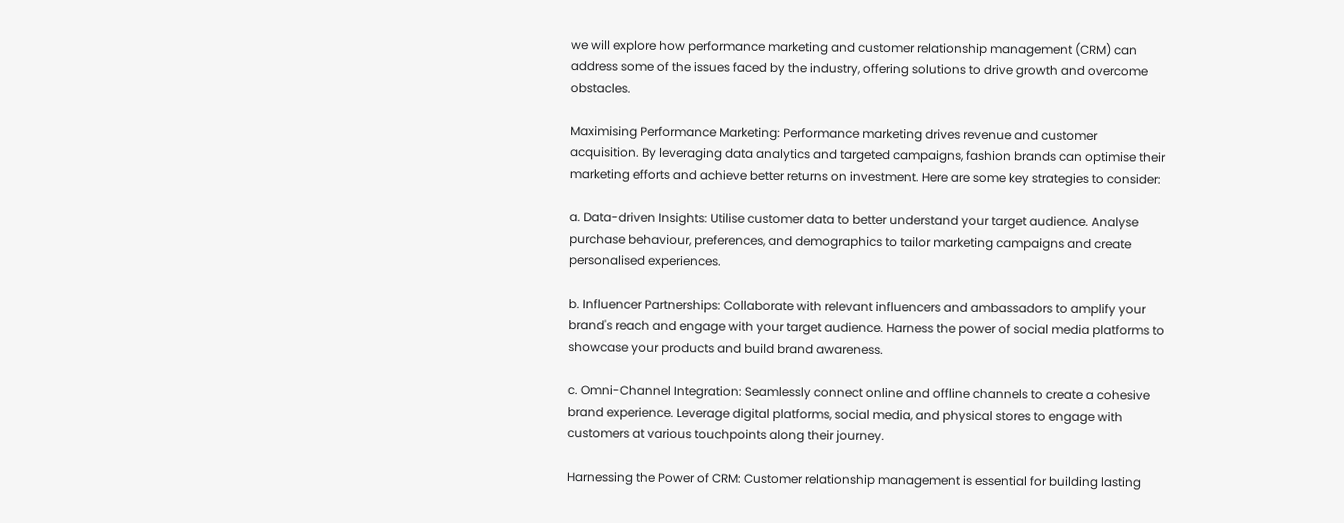we will explore how performance marketing and customer relationship management (CRM) can address some of the issues faced by the industry, offering solutions to drive growth and overcome obstacles.

Maximising Performance Marketing: Performance marketing drives revenue and customer acquisition. By leveraging data analytics and targeted campaigns, fashion brands can optimise their marketing efforts and achieve better returns on investment. Here are some key strategies to consider:

a. Data-driven Insights: Utilise customer data to better understand your target audience. Analyse purchase behaviour, preferences, and demographics to tailor marketing campaigns and create personalised experiences.

b. Influencer Partnerships: Collaborate with relevant influencers and ambassadors to amplify your brand's reach and engage with your target audience. Harness the power of social media platforms to showcase your products and build brand awareness.

c. Omni-Channel Integration: Seamlessly connect online and offline channels to create a cohesive brand experience. Leverage digital platforms, social media, and physical stores to engage with customers at various touchpoints along their journey.

Harnessing the Power of CRM: Customer relationship management is essential for building lasting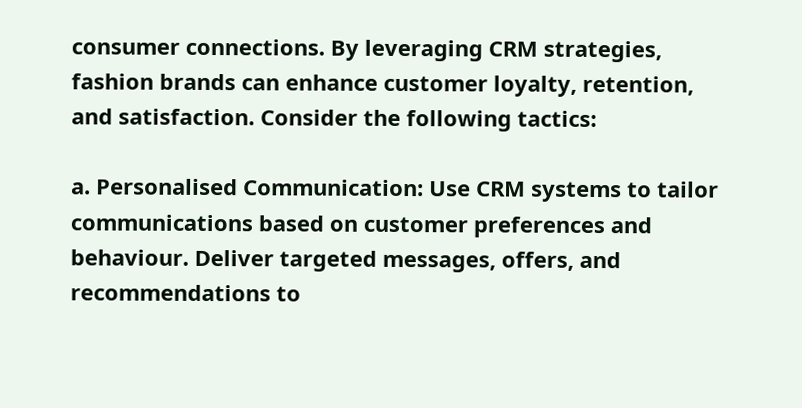consumer connections. By leveraging CRM strategies, fashion brands can enhance customer loyalty, retention, and satisfaction. Consider the following tactics:

a. Personalised Communication: Use CRM systems to tailor communications based on customer preferences and behaviour. Deliver targeted messages, offers, and recommendations to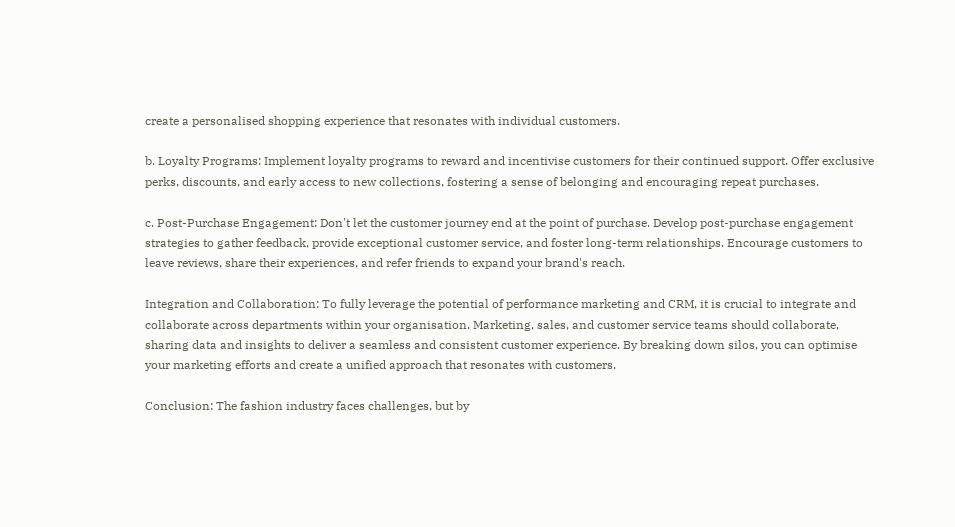create a personalised shopping experience that resonates with individual customers.

b. Loyalty Programs: Implement loyalty programs to reward and incentivise customers for their continued support. Offer exclusive perks, discounts, and early access to new collections, fostering a sense of belonging and encouraging repeat purchases.

c. Post-Purchase Engagement: Don't let the customer journey end at the point of purchase. Develop post-purchase engagement strategies to gather feedback, provide exceptional customer service, and foster long-term relationships. Encourage customers to leave reviews, share their experiences, and refer friends to expand your brand's reach.

Integration and Collaboration: To fully leverage the potential of performance marketing and CRM, it is crucial to integrate and collaborate across departments within your organisation. Marketing, sales, and customer service teams should collaborate, sharing data and insights to deliver a seamless and consistent customer experience. By breaking down silos, you can optimise your marketing efforts and create a unified approach that resonates with customers.

Conclusion: The fashion industry faces challenges, but by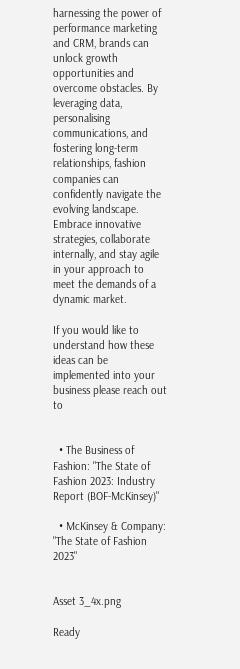harnessing the power of performance marketing and CRM, brands can unlock growth opportunities and overcome obstacles. By leveraging data, personalising communications, and fostering long-term relationships, fashion companies can confidently navigate the evolving landscape. Embrace innovative strategies, collaborate internally, and stay agile in your approach to meet the demands of a dynamic market.

If you would like to understand how these ideas can be implemented into your business please reach out to


  • The Business of Fashion: "The State of Fashion 2023: Industry Report (BOF-McKinsey)"

  • McKinsey & Company: "The State of Fashion 2023"


Asset 3_4x.png

Ready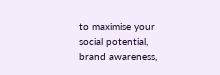to maximise your social potential, brand awareness,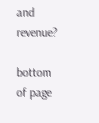and revenue?

bottom of page